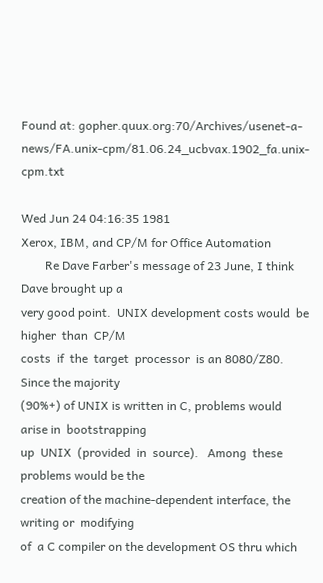Found at: gopher.quux.org:70/Archives/usenet-a-news/FA.unix-cpm/81.06.24_ucbvax.1902_fa.unix-cpm.txt

Wed Jun 24 04:16:35 1981
Xerox, IBM, and CP/M for Office Automation
        Re Dave Farber's message of 23 June, I think Dave brought up a
very good point.  UNIX development costs would  be  higher  than  CP/M
costs  if  the  target  processor  is an 8080/Z80.  Since the majority
(90%+) of UNIX is written in C, problems would arise in  bootstrapping
up  UNIX  (provided  in  source).   Among  these problems would be the
creation of the machine-dependent interface, the writing or  modifying
of  a C compiler on the development OS thru which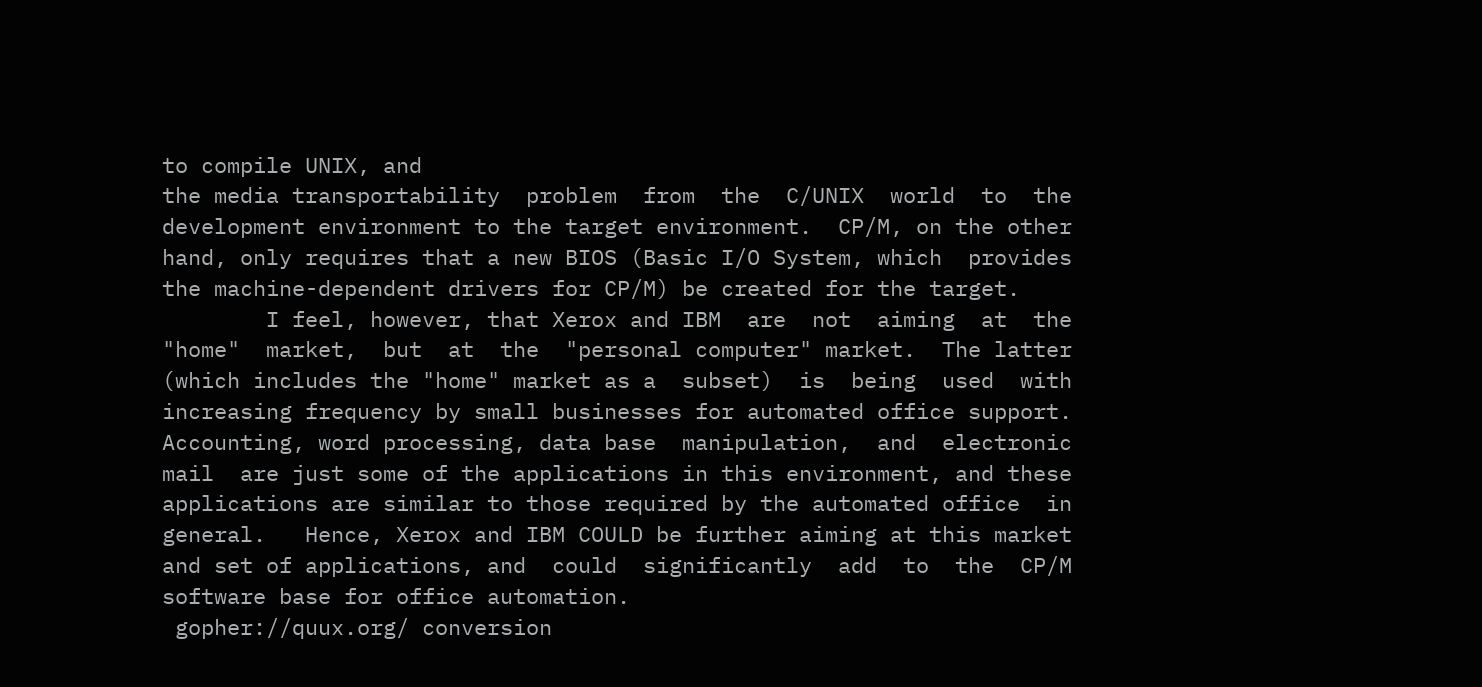to compile UNIX, and
the media transportability  problem  from  the  C/UNIX  world  to  the
development environment to the target environment.  CP/M, on the other
hand, only requires that a new BIOS (Basic I/O System, which  provides
the machine-dependent drivers for CP/M) be created for the target.
        I feel, however, that Xerox and IBM  are  not  aiming  at  the
"home"  market,  but  at  the  "personal computer" market.  The latter
(which includes the "home" market as a  subset)  is  being  used  with
increasing frequency by small businesses for automated office support.
Accounting, word processing, data base  manipulation,  and  electronic
mail  are just some of the applications in this environment, and these
applications are similar to those required by the automated office  in
general.   Hence, Xerox and IBM COULD be further aiming at this market
and set of applications, and  could  significantly  add  to  the  CP/M
software base for office automation.
 gopher://quux.org/ conversion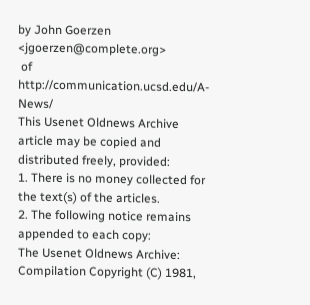by John Goerzen <jgoerzen@complete.org>
 of http://communication.ucsd.edu/A-News/
This Usenet Oldnews Archive
article may be copied and distributed freely, provided:
1. There is no money collected for the text(s) of the articles.
2. The following notice remains appended to each copy:
The Usenet Oldnews Archive: Compilation Copyright (C) 1981,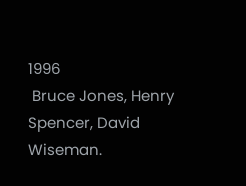1996
 Bruce Jones, Henry Spencer, David Wiseman.